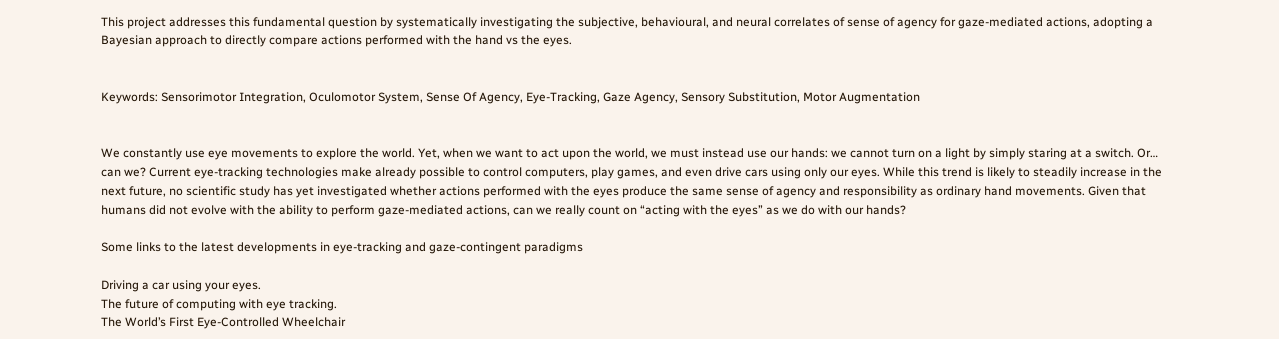This project addresses this fundamental question by systematically investigating the subjective, behavioural, and neural correlates of sense of agency for gaze-mediated actions, adopting a Bayesian approach to directly compare actions performed with the hand vs the eyes.


Keywords: Sensorimotor Integration, Oculomotor System, Sense Of Agency, Eye-Tracking, Gaze Agency, Sensory Substitution, Motor Augmentation


We constantly use eye movements to explore the world. Yet, when we want to act upon the world, we must instead use our hands: we cannot turn on a light by simply staring at a switch. Or… can we? Current eye-tracking technologies make already possible to control computers, play games, and even drive cars using only our eyes. While this trend is likely to steadily increase in the next future, no scientific study has yet investigated whether actions performed with the eyes produce the same sense of agency and responsibility as ordinary hand movements. Given that humans did not evolve with the ability to perform gaze-mediated actions, can we really count on “acting with the eyes” as we do with our hands?

Some links to the latest developments in eye-tracking and gaze-contingent paradigms

Driving a car using your eyes.
The future of computing with eye tracking.
The World’s First Eye-Controlled Wheelchair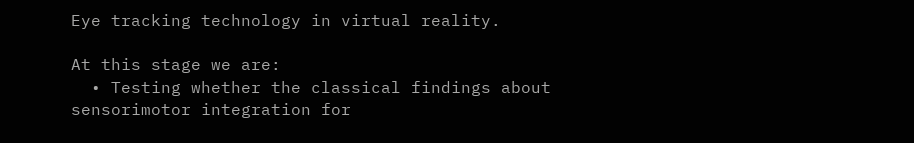Eye tracking technology in virtual reality.

At this stage we are:
  • Testing whether the classical findings about sensorimotor integration for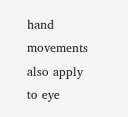hand movements also apply to eye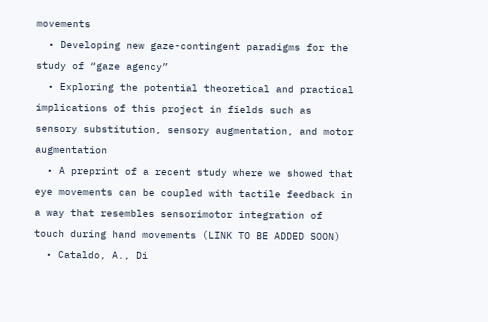movements
  • Developing new gaze-contingent paradigms for the study of “gaze agency”
  • Exploring the potential theoretical and practical implications of this project in fields such as sensory substitution, sensory augmentation, and motor augmentation
  • A preprint of a recent study where we showed that eye movements can be coupled with tactile feedback in a way that resembles sensorimotor integration of touch during hand movements (LINK TO BE ADDED SOON)
  • Cataldo, A., Di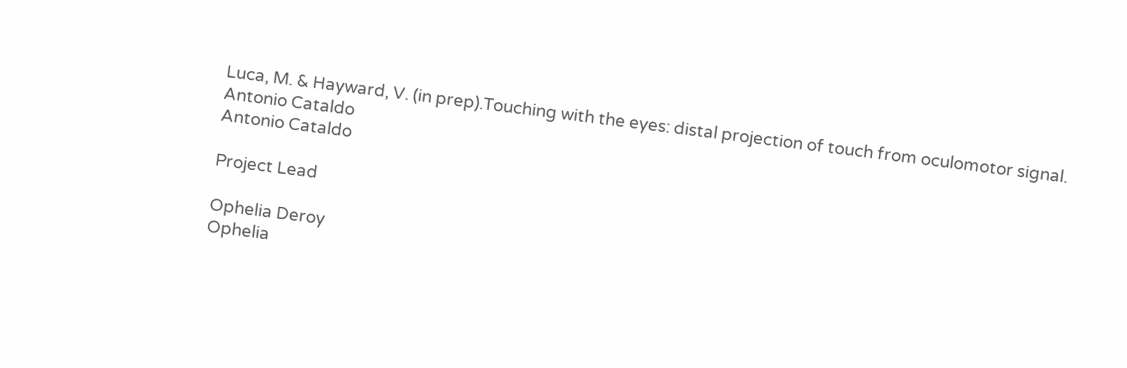Luca, M. & Hayward, V. (in prep).Touching with the eyes: distal projection of touch from oculomotor signal.
Antonio Cataldo
Antonio Cataldo

Project Lead

Ophelia Deroy
Ophelia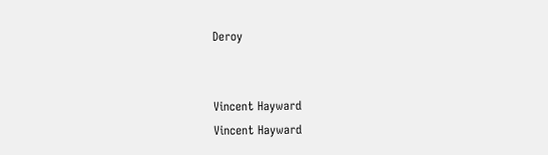Deroy


Vincent Hayward
Vincent Hayward